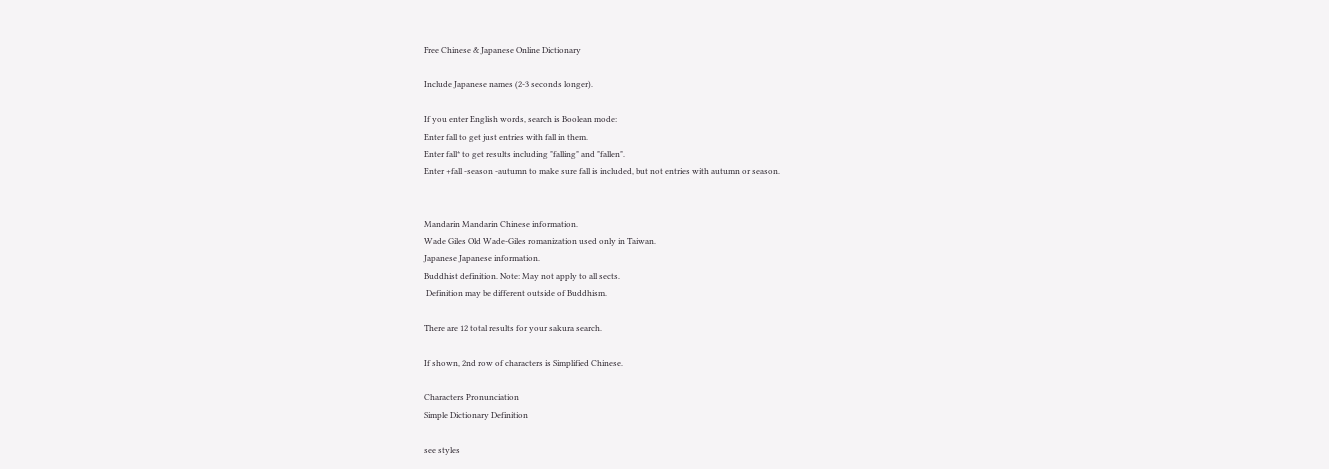Free Chinese & Japanese Online Dictionary

Include Japanese names (2-3 seconds longer).

If you enter English words, search is Boolean mode:
Enter fall to get just entries with fall in them.
Enter fall* to get results including "falling" and "fallen".
Enter +fall -season -autumn to make sure fall is included, but not entries with autumn or season.


Mandarin Mandarin Chinese information.
Wade Giles Old Wade-Giles romanization used only in Taiwan.
Japanese Japanese information.
Buddhist definition. Note: May not apply to all sects.
 Definition may be different outside of Buddhism.

There are 12 total results for your sakura search.

If shown, 2nd row of characters is Simplified Chinese.

Characters Pronunciation
Simple Dictionary Definition

see styles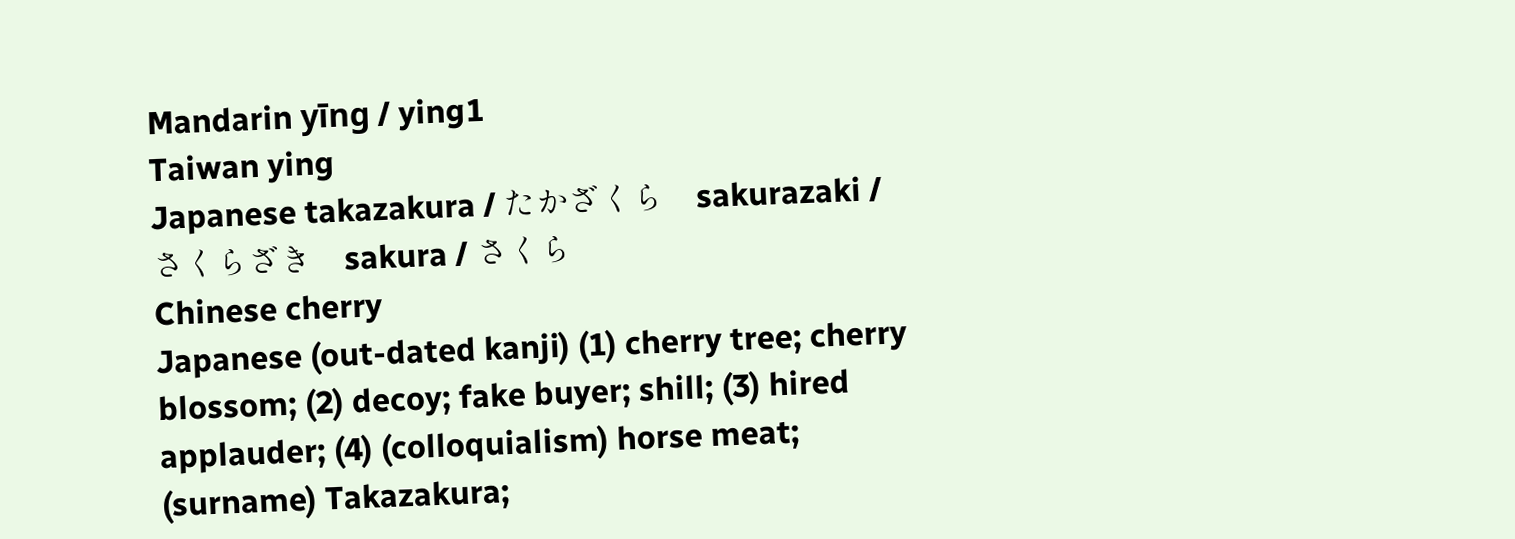Mandarin yīng / ying1
Taiwan ying
Japanese takazakura / たかざくら    sakurazaki / さくらざき    sakura / さくら
Chinese cherry
Japanese (out-dated kanji) (1) cherry tree; cherry blossom; (2) decoy; fake buyer; shill; (3) hired applauder; (4) (colloquialism) horse meat; (surname) Takazakura;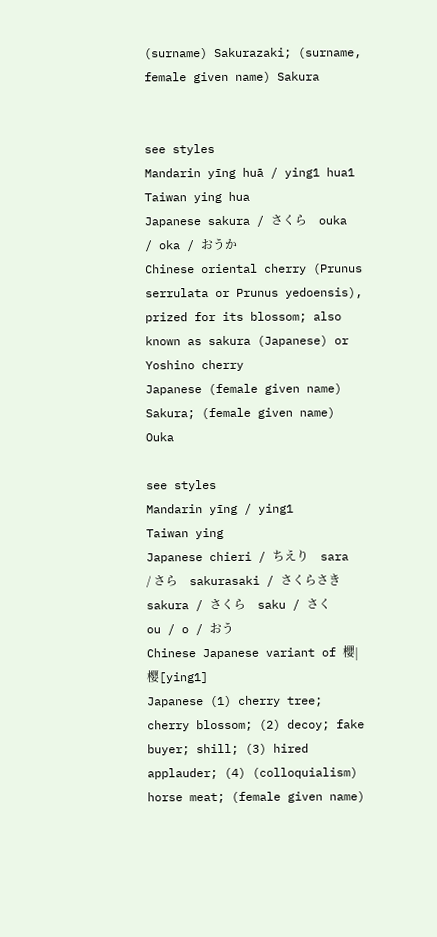(surname) Sakurazaki; (surname, female given name) Sakura


see styles
Mandarin yīng huā / ying1 hua1
Taiwan ying hua
Japanese sakura / さくら    ouka / oka / おうか
Chinese oriental cherry (Prunus serrulata or Prunus yedoensis), prized for its blossom; also known as sakura (Japanese) or Yoshino cherry
Japanese (female given name) Sakura; (female given name) Ouka

see styles
Mandarin yīng / ying1
Taiwan ying
Japanese chieri / ちえり    sara / さら    sakurasaki / さくらさき    sakura / さくら    saku / さく    ou / o / おう
Chinese Japanese variant of 櫻|樱[ying1]
Japanese (1) cherry tree; cherry blossom; (2) decoy; fake buyer; shill; (3) hired applauder; (4) (colloquialism) horse meat; (female given name)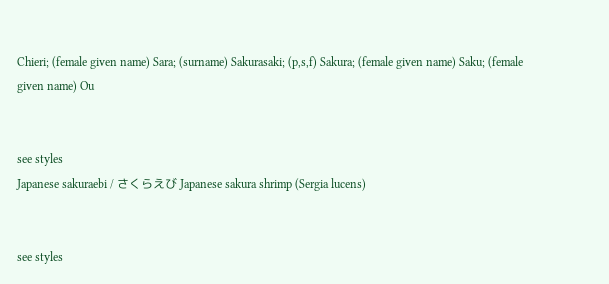Chieri; (female given name) Sara; (surname) Sakurasaki; (p,s,f) Sakura; (female given name) Saku; (female given name) Ou


see styles
Japanese sakuraebi / さくらえび Japanese sakura shrimp (Sergia lucens)


see styles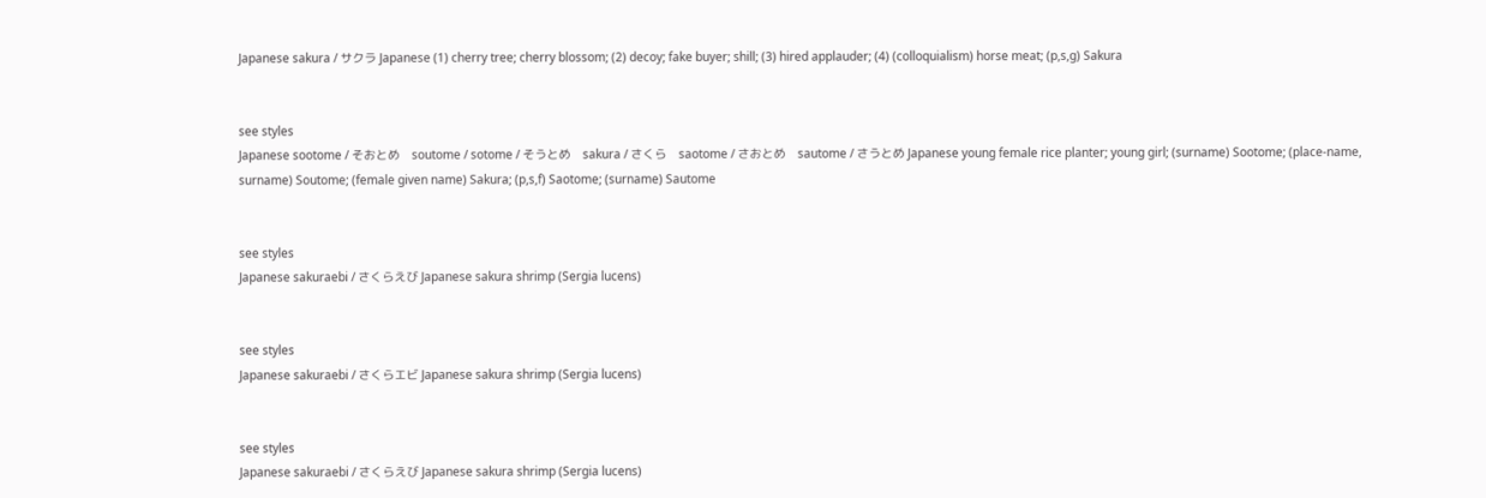Japanese sakura / サクラ Japanese (1) cherry tree; cherry blossom; (2) decoy; fake buyer; shill; (3) hired applauder; (4) (colloquialism) horse meat; (p,s,g) Sakura


see styles
Japanese sootome / そおとめ    soutome / sotome / そうとめ    sakura / さくら    saotome / さおとめ    sautome / さうとめ Japanese young female rice planter; young girl; (surname) Sootome; (place-name, surname) Soutome; (female given name) Sakura; (p,s,f) Saotome; (surname) Sautome


see styles
Japanese sakuraebi / さくらえび Japanese sakura shrimp (Sergia lucens)


see styles
Japanese sakuraebi / さくらエビ Japanese sakura shrimp (Sergia lucens)


see styles
Japanese sakuraebi / さくらえび Japanese sakura shrimp (Sergia lucens)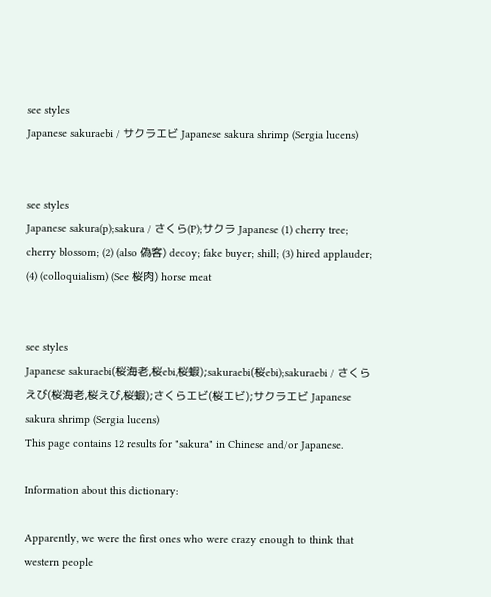see styles
Japanese sakuraebi / サクラエビ Japanese sakura shrimp (Sergia lucens)


see styles
Japanese sakura(p);sakura / さくら(P);サクラ Japanese (1) cherry tree; cherry blossom; (2) (also 偽客) decoy; fake buyer; shill; (3) hired applauder; (4) (colloquialism) (See 桜肉) horse meat


see styles
Japanese sakuraebi(桜海老,桜ebi,桜蝦);sakuraebi(桜ebi);sakuraebi / さくらえび(桜海老,桜えび,桜蝦);さくらエビ(桜エビ);サクラエビ Japanese sakura shrimp (Sergia lucens)
This page contains 12 results for "sakura" in Chinese and/or Japanese.

Information about this dictionary:

Apparently, we were the first ones who were crazy enough to think that western people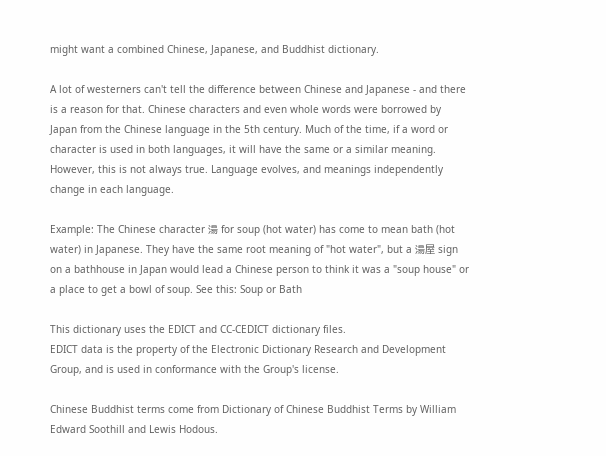might want a combined Chinese, Japanese, and Buddhist dictionary.

A lot of westerners can't tell the difference between Chinese and Japanese - and there is a reason for that. Chinese characters and even whole words were borrowed by Japan from the Chinese language in the 5th century. Much of the time, if a word or character is used in both languages, it will have the same or a similar meaning. However, this is not always true. Language evolves, and meanings independently change in each language.

Example: The Chinese character 湯 for soup (hot water) has come to mean bath (hot water) in Japanese. They have the same root meaning of "hot water", but a 湯屋 sign on a bathhouse in Japan would lead a Chinese person to think it was a "soup house" or a place to get a bowl of soup. See this: Soup or Bath

This dictionary uses the EDICT and CC-CEDICT dictionary files.
EDICT data is the property of the Electronic Dictionary Research and Development Group, and is used in conformance with the Group's license.

Chinese Buddhist terms come from Dictionary of Chinese Buddhist Terms by William Edward Soothill and Lewis Hodous.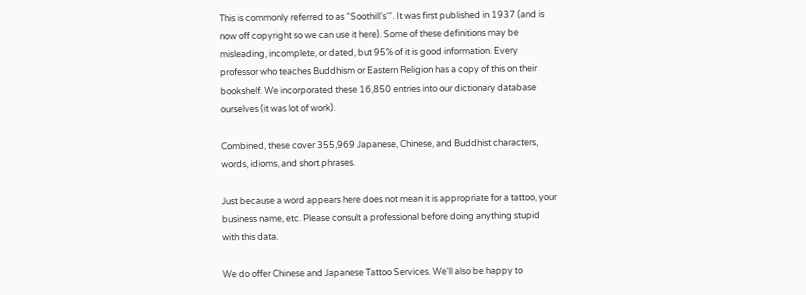This is commonly referred to as "Soothill's'". It was first published in 1937 (and is now off copyright so we can use it here). Some of these definitions may be misleading, incomplete, or dated, but 95% of it is good information. Every professor who teaches Buddhism or Eastern Religion has a copy of this on their bookshelf. We incorporated these 16,850 entries into our dictionary database ourselves (it was lot of work).

Combined, these cover 355,969 Japanese, Chinese, and Buddhist characters, words, idioms, and short phrases.

Just because a word appears here does not mean it is appropriate for a tattoo, your business name, etc. Please consult a professional before doing anything stupid with this data.

We do offer Chinese and Japanese Tattoo Services. We'll also be happy to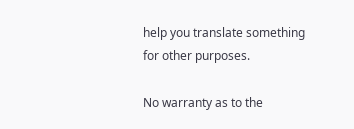help you translate something for other purposes.

No warranty as to the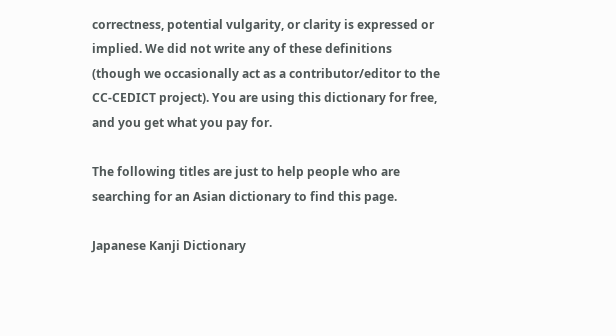correctness, potential vulgarity, or clarity is expressed or implied. We did not write any of these definitions (though we occasionally act as a contributor/editor to the CC-CEDICT project). You are using this dictionary for free, and you get what you pay for.

The following titles are just to help people who are searching for an Asian dictionary to find this page.

Japanese Kanji Dictionary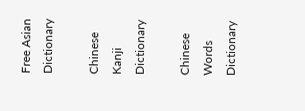Free Asian Dictionary

Chinese Kanji Dictionary

Chinese Words Dictionary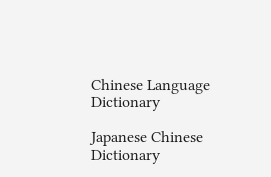Chinese Language Dictionary

Japanese Chinese Dictionary